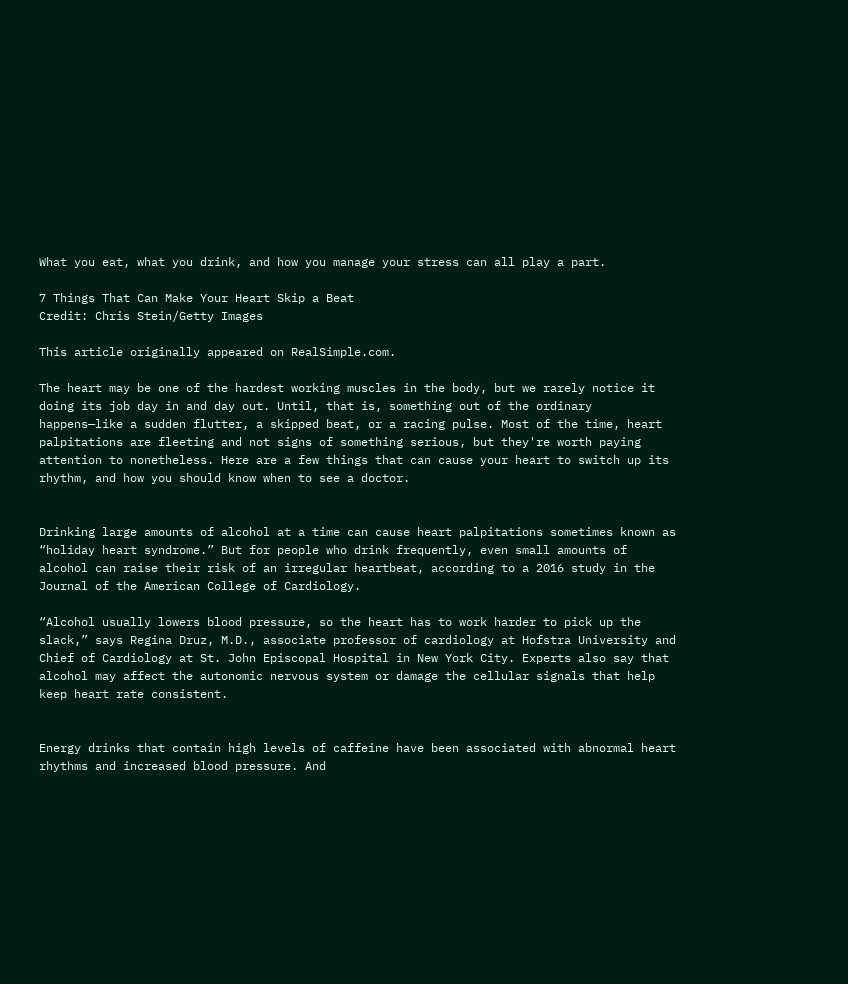What you eat, what you drink, and how you manage your stress can all play a part.

7 Things That Can Make Your Heart Skip a Beat
Credit: Chris Stein/Getty Images

This article originally appeared on RealSimple.com.

The heart may be one of the hardest working muscles in the body, but we rarely notice it doing its job day in and day out. Until, that is, something out of the ordinary happens—like a sudden flutter, a skipped beat, or a racing pulse. Most of the time, heart palpitations are fleeting and not signs of something serious, but they're worth paying attention to nonetheless. Here are a few things that can cause your heart to switch up its rhythm, and how you should know when to see a doctor.


Drinking large amounts of alcohol at a time can cause heart palpitations sometimes known as “holiday heart syndrome.” But for people who drink frequently, even small amounts of alcohol can raise their risk of an irregular heartbeat, according to a 2016 study in the Journal of the American College of Cardiology.

“Alcohol usually lowers blood pressure, so the heart has to work harder to pick up the slack,” says Regina Druz, M.D., associate professor of cardiology at Hofstra University and Chief of Cardiology at St. John Episcopal Hospital in New York City. Experts also say that alcohol may affect the autonomic nervous system or damage the cellular signals that help keep heart rate consistent.


Energy drinks that contain high levels of caffeine have been associated with abnormal heart rhythms and increased blood pressure. And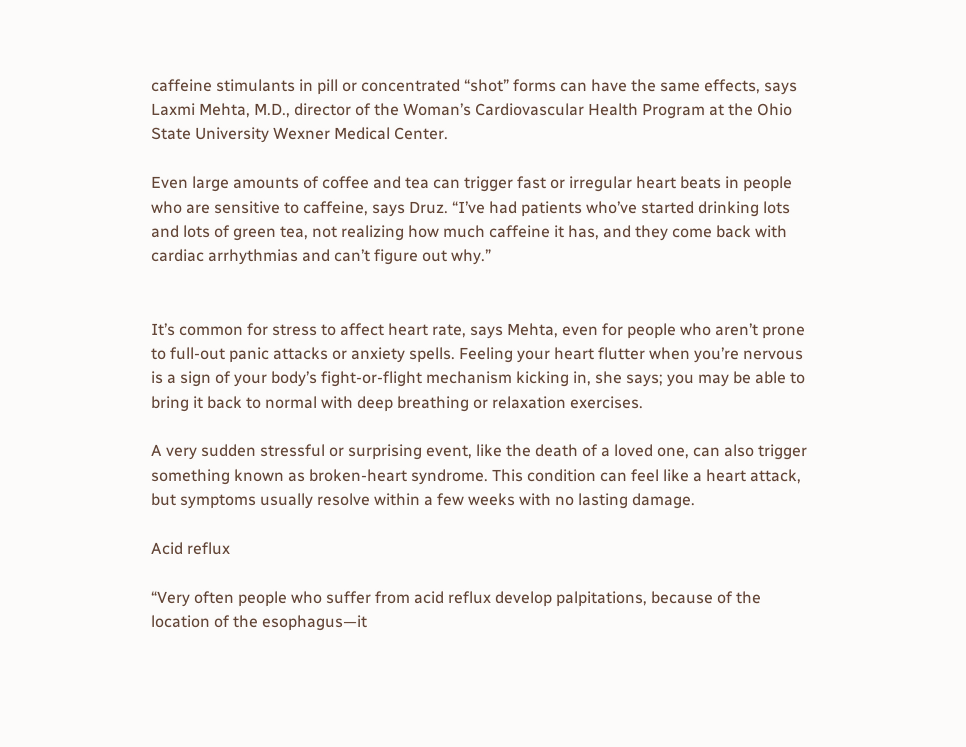caffeine stimulants in pill or concentrated “shot” forms can have the same effects, says Laxmi Mehta, M.D., director of the Woman’s Cardiovascular Health Program at the Ohio State University Wexner Medical Center.

Even large amounts of coffee and tea can trigger fast or irregular heart beats in people who are sensitive to caffeine, says Druz. “I’ve had patients who’ve started drinking lots and lots of green tea, not realizing how much caffeine it has, and they come back with cardiac arrhythmias and can’t figure out why.”


It’s common for stress to affect heart rate, says Mehta, even for people who aren’t prone to full-out panic attacks or anxiety spells. Feeling your heart flutter when you’re nervous is a sign of your body’s fight-or-flight mechanism kicking in, she says; you may be able to bring it back to normal with deep breathing or relaxation exercises.

A very sudden stressful or surprising event, like the death of a loved one, can also trigger something known as broken-heart syndrome. This condition can feel like a heart attack, but symptoms usually resolve within a few weeks with no lasting damage.

Acid reflux

“Very often people who suffer from acid reflux develop palpitations, because of the location of the esophagus—it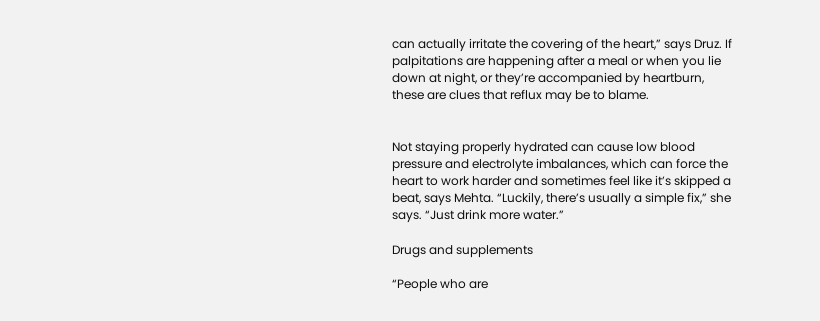can actually irritate the covering of the heart,” says Druz. If palpitations are happening after a meal or when you lie down at night, or they’re accompanied by heartburn, these are clues that reflux may be to blame.


Not staying properly hydrated can cause low blood pressure and electrolyte imbalances, which can force the heart to work harder and sometimes feel like it’s skipped a beat, says Mehta. “Luckily, there’s usually a simple fix,” she says. “Just drink more water.”

Drugs and supplements

“People who are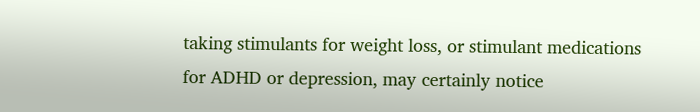taking stimulants for weight loss, or stimulant medications for ADHD or depression, may certainly notice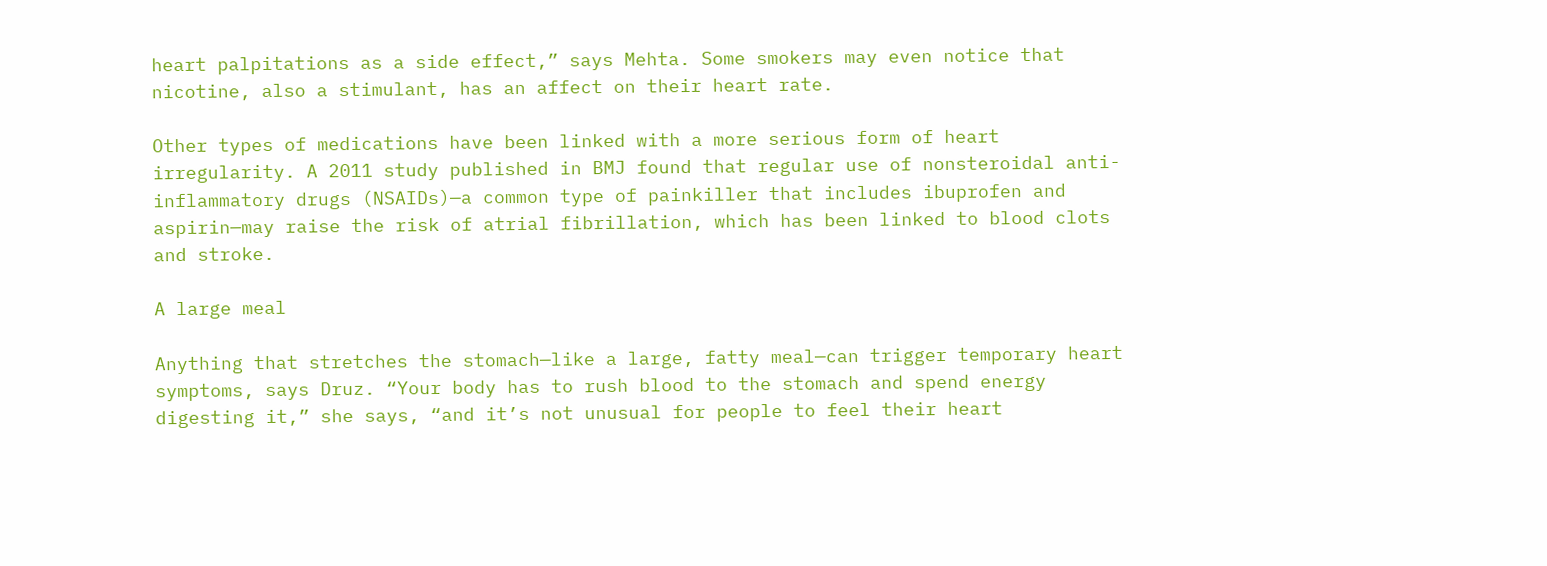heart palpitations as a side effect,” says Mehta. Some smokers may even notice that nicotine, also a stimulant, has an affect on their heart rate.

Other types of medications have been linked with a more serious form of heart irregularity. A 2011 study published in BMJ found that regular use of nonsteroidal anti-inflammatory drugs (NSAIDs)—a common type of painkiller that includes ibuprofen and aspirin—may raise the risk of atrial fibrillation, which has been linked to blood clots and stroke.

A large meal

Anything that stretches the stomach—like a large, fatty meal—can trigger temporary heart symptoms, says Druz. “Your body has to rush blood to the stomach and spend energy digesting it,” she says, “and it’s not unusual for people to feel their heart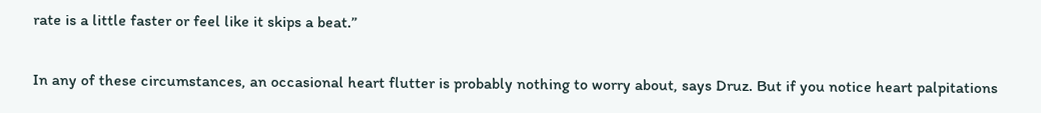rate is a little faster or feel like it skips a beat.”

In any of these circumstances, an occasional heart flutter is probably nothing to worry about, says Druz. But if you notice heart palpitations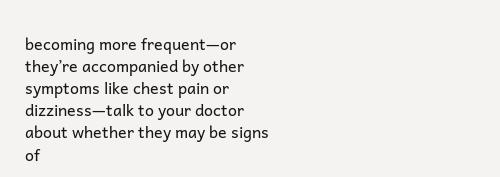becoming more frequent—or they’re accompanied by other symptoms like chest pain or dizziness—talk to your doctor about whether they may be signs of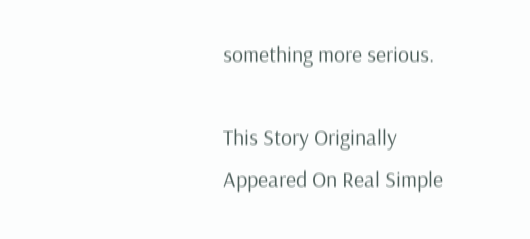something more serious.

This Story Originally Appeared On Real Simple